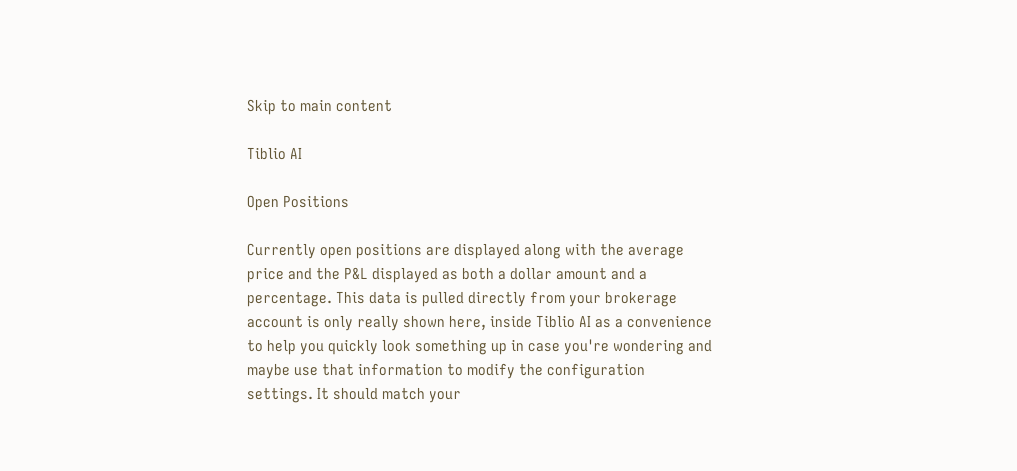Skip to main content

Tiblio AI

Open Positions

Currently open positions are displayed along with the average price and the P&L displayed as both a dollar amount and a percentage. This data is pulled directly from your brokerage account is only really shown here, inside Tiblio AI as a convenience to help you quickly look something up in case you're wondering and maybe use that information to modify the configuration settings. It should match your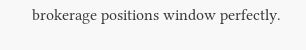brokerage positions window perfectly.